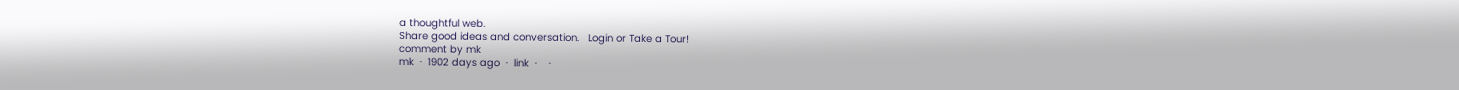a thoughtful web.
Share good ideas and conversation.   Login or Take a Tour!
comment by mk
mk  ·  1902 days ago  ·  link  ·    ·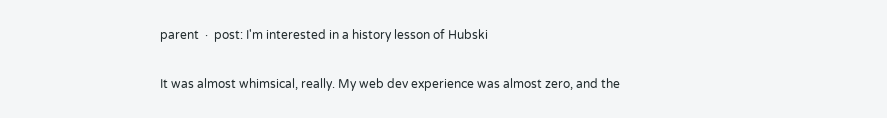parent  ·  post: I'm interested in a history lesson of Hubski

It was almost whimsical, really. My web dev experience was almost zero, and the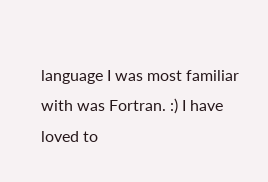language I was most familiar with was Fortran. :) I have loved to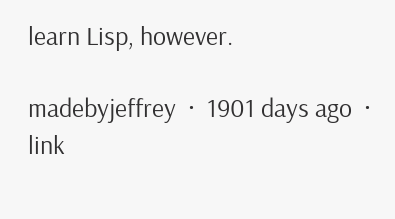learn Lisp, however.

madebyjeffrey  ·  1901 days ago  ·  link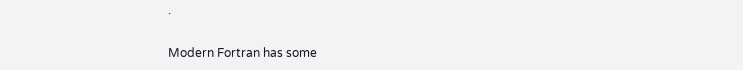·

Modern Fortran has some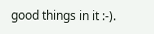good things in it :-).